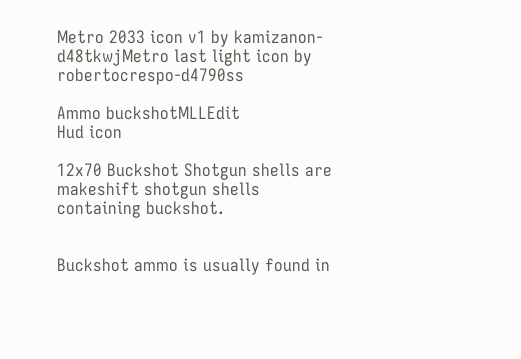Metro 2033 icon v1 by kamizanon-d48tkwjMetro last light icon by robertocrespo-d4790ss

Ammo buckshotMLLEdit
Hud icon

12x70 Buckshot Shotgun shells are makeshift shotgun shells containing buckshot.


Buckshot ammo is usually found in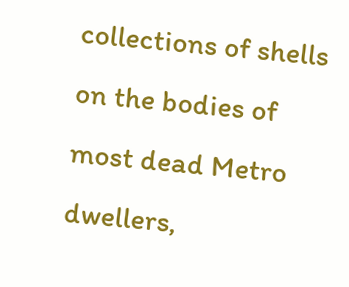collections of shells on the bodies of most dead Metro dwellers,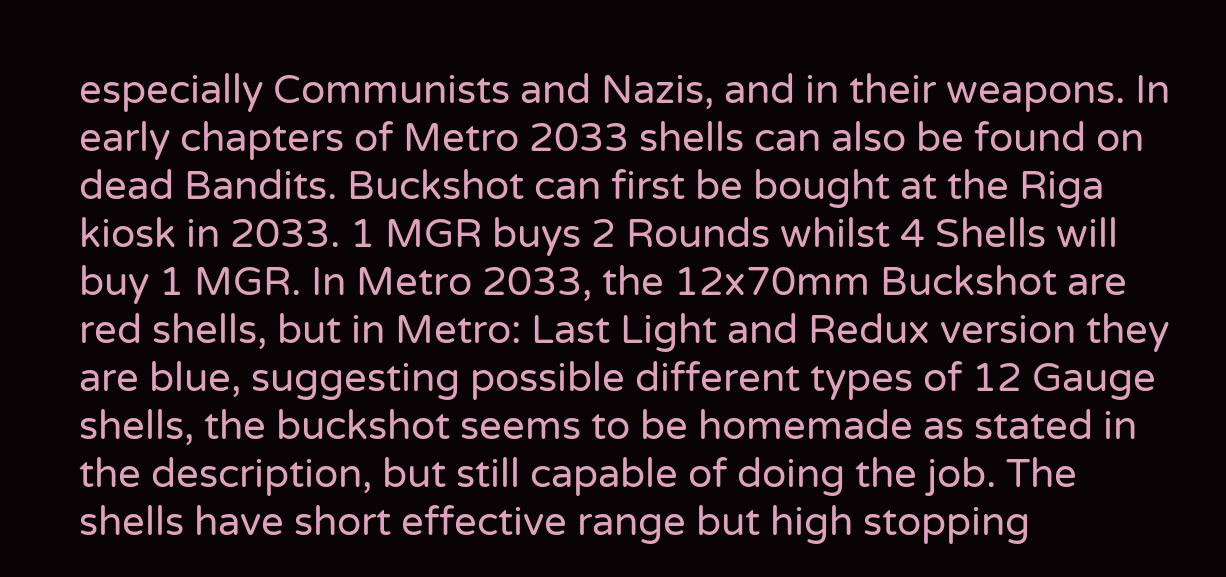especially Communists and Nazis, and in their weapons. In early chapters of Metro 2033 shells can also be found on dead Bandits. Buckshot can first be bought at the Riga kiosk in 2033. 1 MGR buys 2 Rounds whilst 4 Shells will buy 1 MGR. In Metro 2033, the 12x70mm Buckshot are red shells, but in Metro: Last Light and Redux version they are blue, suggesting possible different types of 12 Gauge shells, the buckshot seems to be homemade as stated in the description, but still capable of doing the job. The shells have short effective range but high stopping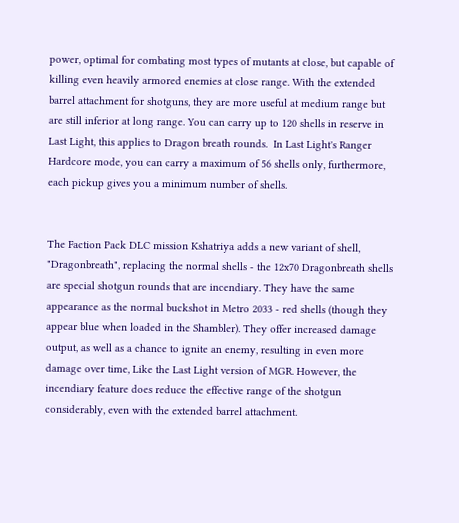power, optimal for combating most types of mutants at close, but capable of killing even heavily armored enemies at close range. With the extended barrel attachment for shotguns, they are more useful at medium range but are still inferior at long range. You can carry up to 120 shells in reserve in Last Light, this applies to Dragon breath rounds.  In Last Light's Ranger Hardcore mode, you can carry a maximum of 56 shells only, furthermore, each pickup gives you a minimum number of shells.


The Faction Pack DLC mission Kshatriya adds a new variant of shell, "Dragonbreath", replacing the normal shells - the 12x70 Dragonbreath shells are special shotgun rounds that are incendiary. They have the same appearance as the normal buckshot in Metro 2033 - red shells (though they appear blue when loaded in the Shambler). They offer increased damage output, as well as a chance to ignite an enemy, resulting in even more damage over time, Like the Last Light version of MGR. However, the incendiary feature does reduce the effective range of the shotgun considerably, even with the extended barrel attachment.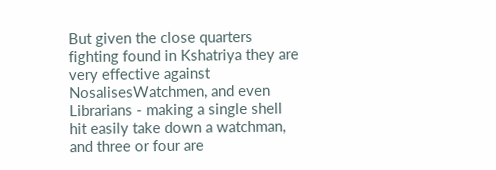But given the close quarters fighting found in Kshatriya they are very effective against NosalisesWatchmen, and even Librarians - making a single shell hit easily take down a watchman, and three or four are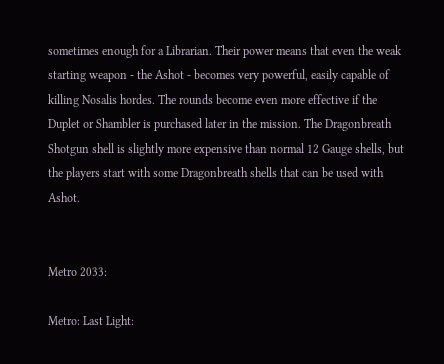sometimes enough for a Librarian. Their power means that even the weak starting weapon - the Ashot - becomes very powerful, easily capable of killing Nosalis hordes. The rounds become even more effective if the Duplet or Shambler is purchased later in the mission. The Dragonbreath Shotgun shell is slightly more expensive than normal 12 Gauge shells, but the players start with some Dragonbreath shells that can be used with Ashot.


Metro 2033:

Metro: Last Light: